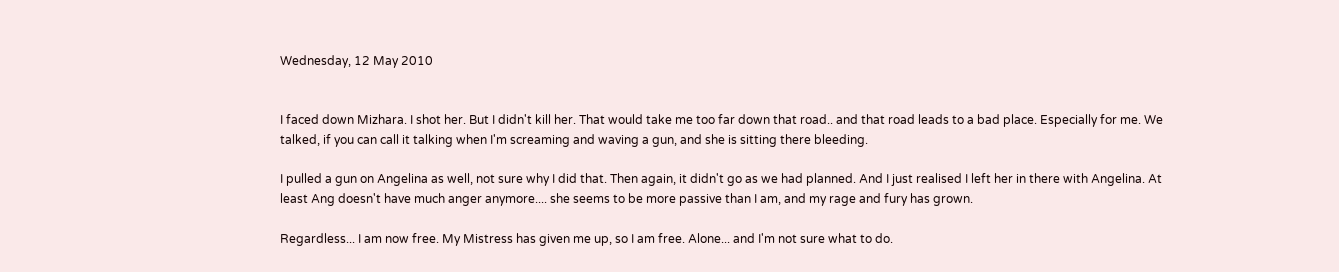Wednesday, 12 May 2010


I faced down Mizhara. I shot her. But I didn't kill her. That would take me too far down that road.. and that road leads to a bad place. Especially for me. We talked, if you can call it talking when I'm screaming and waving a gun, and she is sitting there bleeding.

I pulled a gun on Angelina as well, not sure why I did that. Then again, it didn't go as we had planned. And I just realised I left her in there with Angelina. At least Ang doesn't have much anger anymore.... she seems to be more passive than I am, and my rage and fury has grown.

Regardless... I am now free. My Mistress has given me up, so I am free. Alone... and I'm not sure what to do.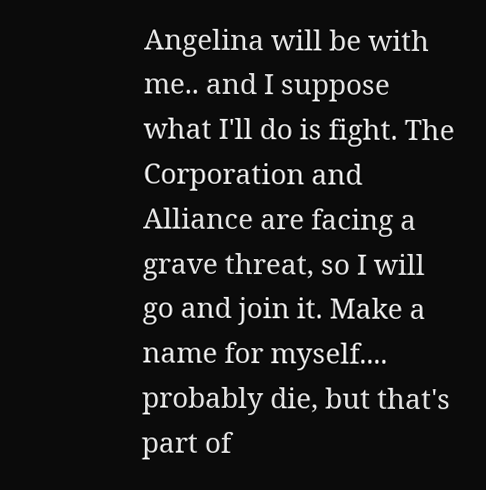Angelina will be with me.. and I suppose what I'll do is fight. The Corporation and Alliance are facing a grave threat, so I will go and join it. Make a name for myself.... probably die, but that's part of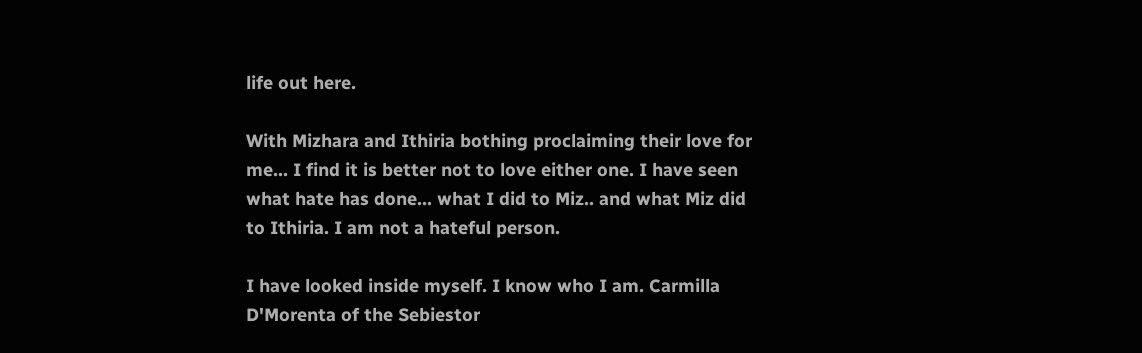life out here.

With Mizhara and Ithiria bothing proclaiming their love for me... I find it is better not to love either one. I have seen what hate has done... what I did to Miz.. and what Miz did to Ithiria. I am not a hateful person.

I have looked inside myself. I know who I am. Carmilla D'Morenta of the Sebiestor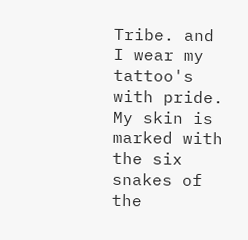Tribe. and I wear my tattoo's with pride. My skin is marked with the six snakes of the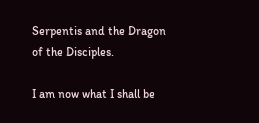Serpentis and the Dragon of the Disciples.

I am now what I shall be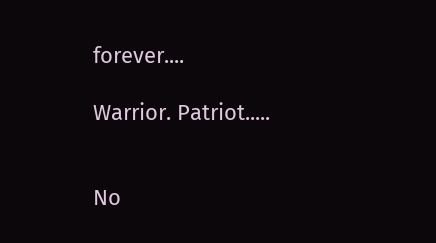forever....

Warrior. Patriot.....


No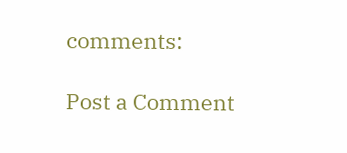comments:

Post a Comment